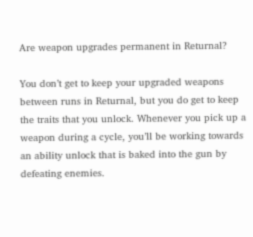Are weapon upgrades permanent in Returnal?

You don’t get to keep your upgraded weapons between runs in Returnal, but you do get to keep the traits that you unlock. Whenever you pick up a weapon during a cycle, you’ll be working towards an ability unlock that is baked into the gun by defeating enemies.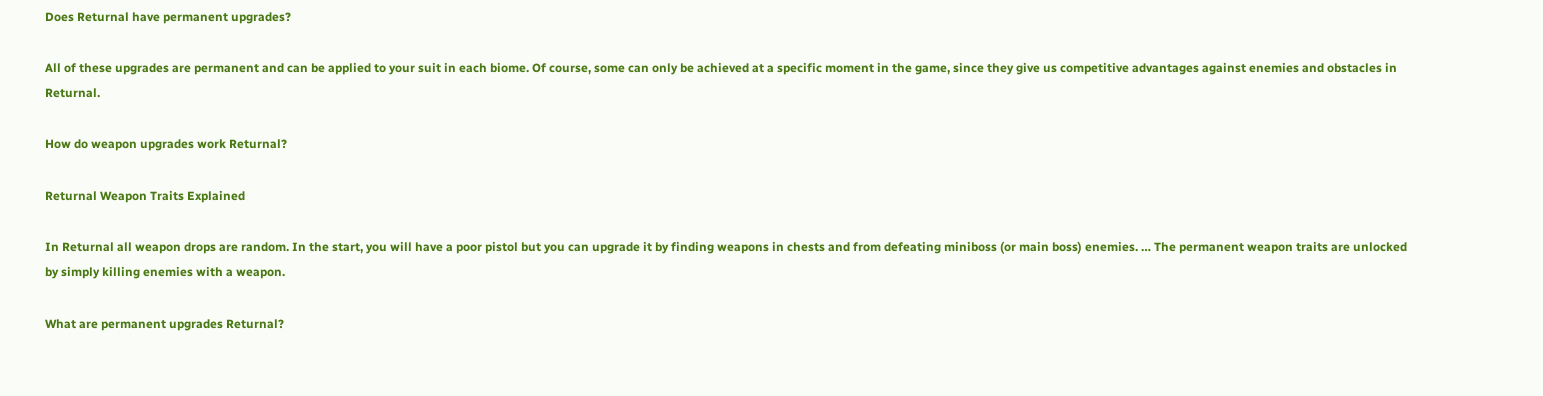Does Returnal have permanent upgrades?

All of these upgrades are permanent and can be applied to your suit in each biome. Of course, some can only be achieved at a specific moment in the game, since they give us competitive advantages against enemies and obstacles in Returnal.

How do weapon upgrades work Returnal?

Returnal Weapon Traits Explained

In Returnal all weapon drops are random. In the start, you will have a poor pistol but you can upgrade it by finding weapons in chests and from defeating miniboss (or main boss) enemies. … The permanent weapon traits are unlocked by simply killing enemies with a weapon.

What are permanent upgrades Returnal?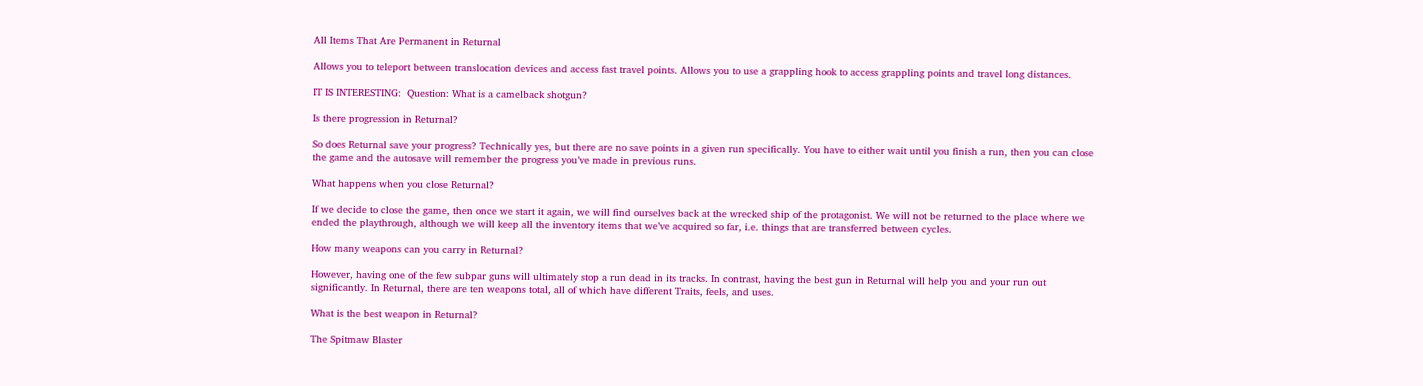All Items That Are Permanent in Returnal

Allows you to teleport between translocation devices and access fast travel points. Allows you to use a grappling hook to access grappling points and travel long distances.

IT IS INTERESTING:  Question: What is a camelback shotgun?

Is there progression in Returnal?

So does Returnal save your progress? Technically yes, but there are no save points in a given run specifically. You have to either wait until you finish a run, then you can close the game and the autosave will remember the progress you’ve made in previous runs.

What happens when you close Returnal?

If we decide to close the game, then once we start it again, we will find ourselves back at the wrecked ship of the protagonist. We will not be returned to the place where we ended the playthrough, although we will keep all the inventory items that we’ve acquired so far, i.e. things that are transferred between cycles.

How many weapons can you carry in Returnal?

However, having one of the few subpar guns will ultimately stop a run dead in its tracks. In contrast, having the best gun in Returnal will help you and your run out significantly. In Returnal, there are ten weapons total, all of which have different Traits, feels, and uses.

What is the best weapon in Returnal?

The Spitmaw Blaster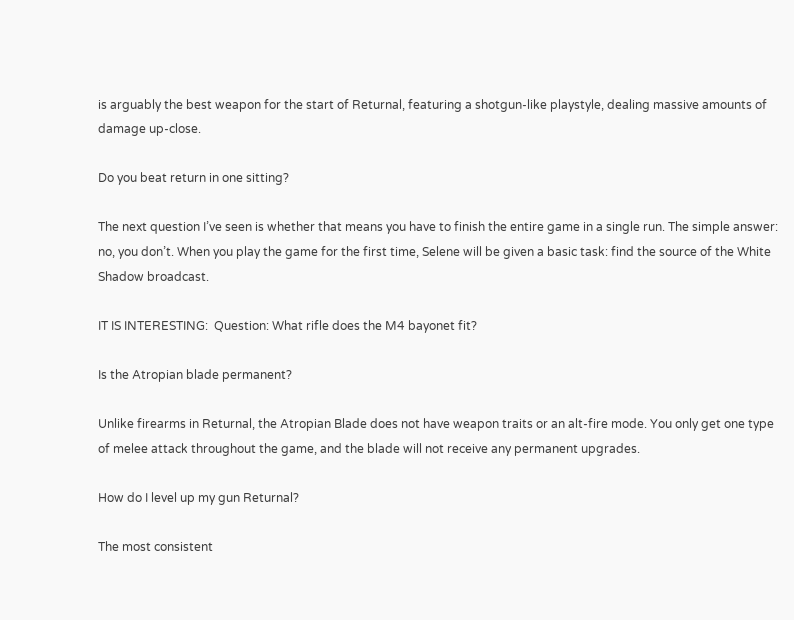is arguably the best weapon for the start of Returnal, featuring a shotgun-like playstyle, dealing massive amounts of damage up-close.

Do you beat return in one sitting?

The next question I’ve seen is whether that means you have to finish the entire game in a single run. The simple answer: no, you don’t. When you play the game for the first time, Selene will be given a basic task: find the source of the White Shadow broadcast.

IT IS INTERESTING:  Question: What rifle does the M4 bayonet fit?

Is the Atropian blade permanent?

Unlike firearms in Returnal, the Atropian Blade does not have weapon traits or an alt-fire mode. You only get one type of melee attack throughout the game, and the blade will not receive any permanent upgrades.

How do I level up my gun Returnal?

The most consistent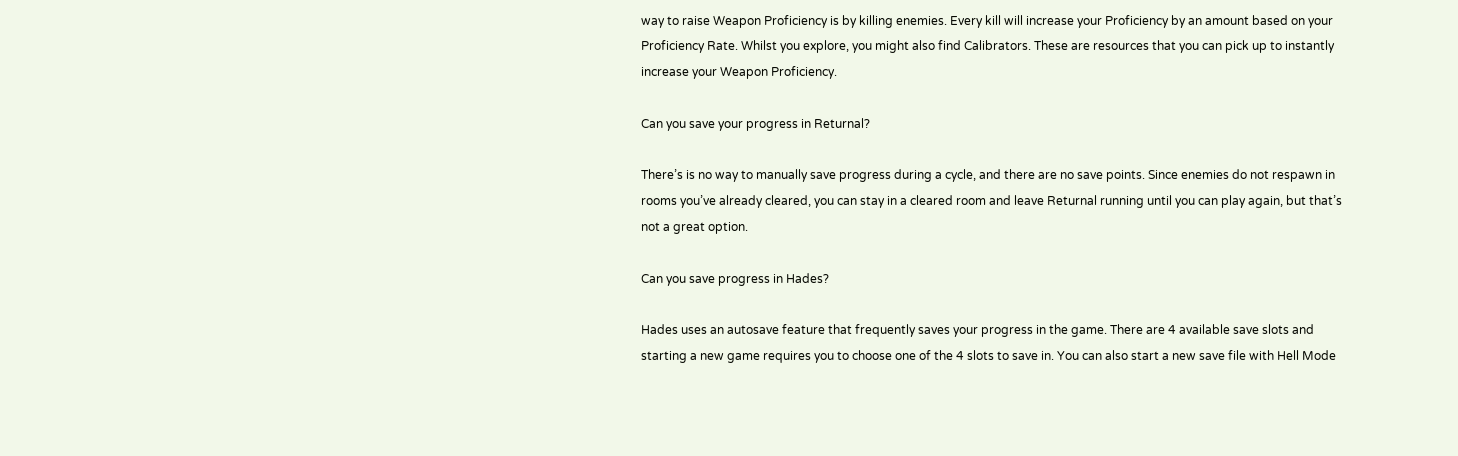way to raise Weapon Proficiency is by killing enemies. Every kill will increase your Proficiency by an amount based on your Proficiency Rate. Whilst you explore, you might also find Calibrators. These are resources that you can pick up to instantly increase your Weapon Proficiency.

Can you save your progress in Returnal?

There’s is no way to manually save progress during a cycle, and there are no save points. Since enemies do not respawn in rooms you’ve already cleared, you can stay in a cleared room and leave Returnal running until you can play again, but that’s not a great option.

Can you save progress in Hades?

Hades uses an autosave feature that frequently saves your progress in the game. There are 4 available save slots and starting a new game requires you to choose one of the 4 slots to save in. You can also start a new save file with Hell Mode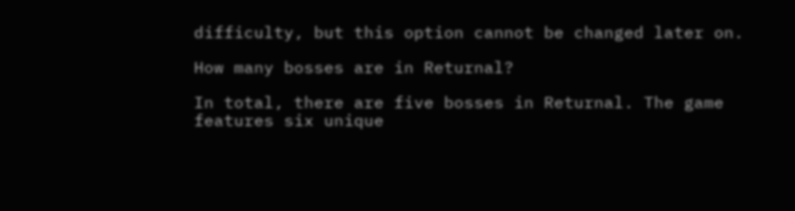difficulty, but this option cannot be changed later on.

How many bosses are in Returnal?

In total, there are five bosses in Returnal. The game features six unique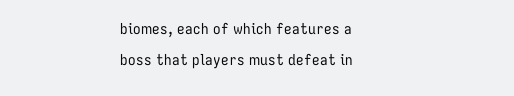biomes, each of which features a boss that players must defeat in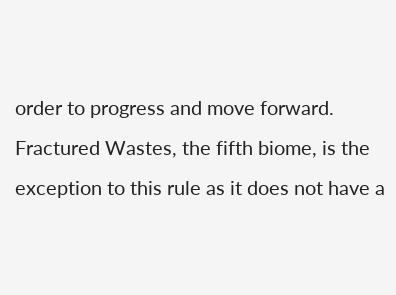order to progress and move forward. Fractured Wastes, the fifth biome, is the exception to this rule as it does not have a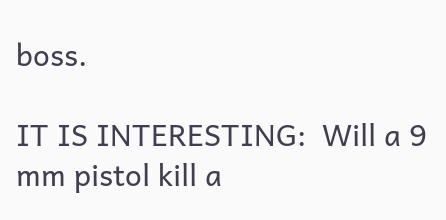boss.

IT IS INTERESTING:  Will a 9 mm pistol kill a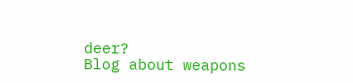deer?
Blog about weapons